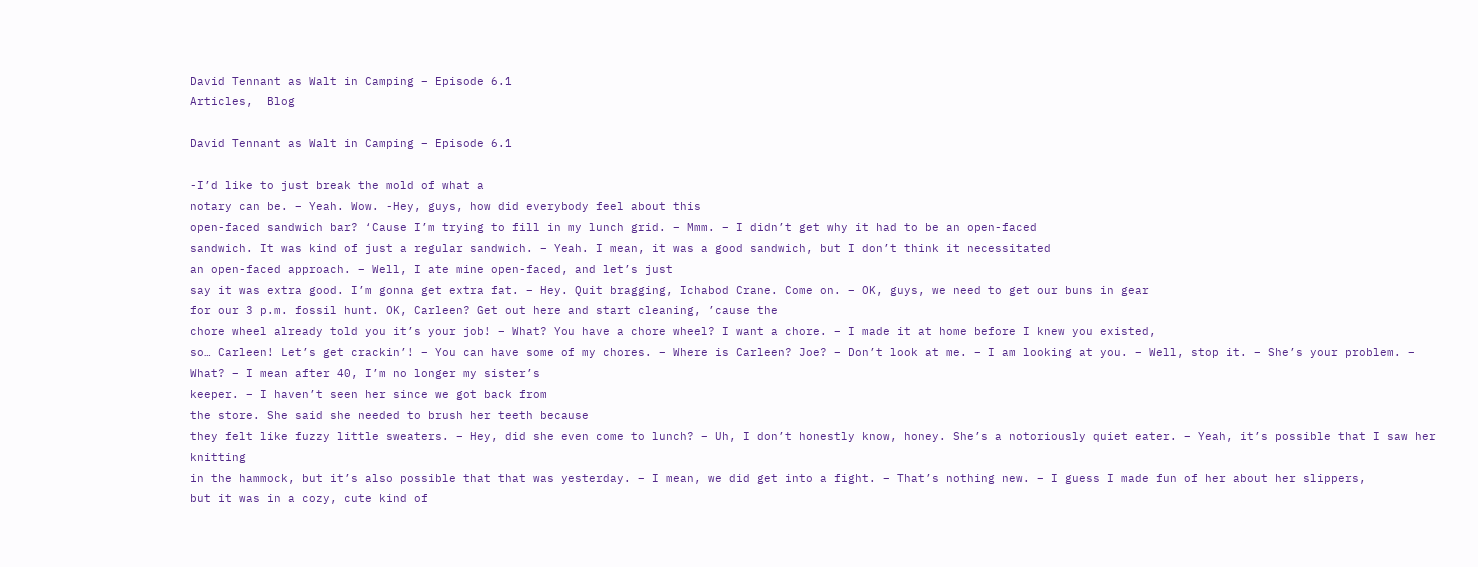David Tennant as Walt in Camping – Episode 6.1
Articles,  Blog

David Tennant as Walt in Camping – Episode 6.1

-I’d like to just break the mold of what a
notary can be. – Yeah. Wow. -Hey, guys, how did everybody feel about this
open-faced sandwich bar? ‘Cause I’m trying to fill in my lunch grid. – Mmm. – I didn’t get why it had to be an open-faced
sandwich. It was kind of just a regular sandwich. – Yeah. I mean, it was a good sandwich, but I don’t think it necessitated
an open-faced approach. – Well, I ate mine open-faced, and let’s just
say it was extra good. I’m gonna get extra fat. – Hey. Quit bragging, Ichabod Crane. Come on. – OK, guys, we need to get our buns in gear
for our 3 p.m. fossil hunt. OK, Carleen? Get out here and start cleaning, ’cause the
chore wheel already told you it’s your job! – What? You have a chore wheel? I want a chore. – I made it at home before I knew you existed,
so… Carleen! Let’s get crackin’! – You can have some of my chores. – Where is Carleen? Joe? – Don’t look at me. – I am looking at you. – Well, stop it. – She’s your problem. – What? – I mean after 40, I’m no longer my sister’s
keeper. – I haven’t seen her since we got back from
the store. She said she needed to brush her teeth because
they felt like fuzzy little sweaters. – Hey, did she even come to lunch? – Uh, I don’t honestly know, honey. She’s a notoriously quiet eater. – Yeah, it’s possible that I saw her knitting
in the hammock, but it’s also possible that that was yesterday. – I mean, we did get into a fight. – That’s nothing new. – I guess I made fun of her about her slippers,
but it was in a cozy, cute kind of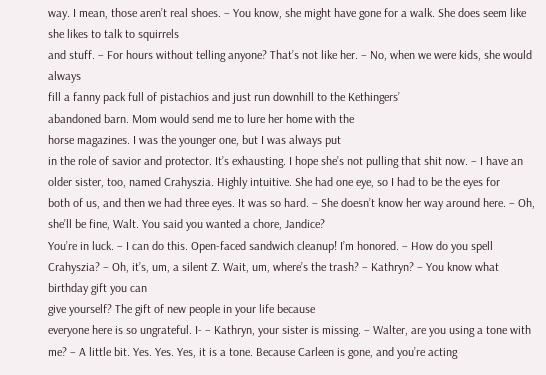way. I mean, those aren’t real shoes. – You know, she might have gone for a walk. She does seem like she likes to talk to squirrels
and stuff. – For hours without telling anyone? That’s not like her. – No, when we were kids, she would always
fill a fanny pack full of pistachios and just run downhill to the Kethingers’
abandoned barn. Mom would send me to lure her home with the
horse magazines. I was the younger one, but I was always put
in the role of savior and protector. It’s exhausting. I hope she’s not pulling that shit now. – I have an older sister, too, named Crahyszia. Highly intuitive. She had one eye, so I had to be the eyes for
both of us, and then we had three eyes. It was so hard. – She doesn’t know her way around here. – Oh, she’ll be fine, Walt. You said you wanted a chore, Jandice?
You’re in luck. – I can do this. Open-faced sandwich cleanup! I’m honored. – How do you spell Crahyszia? – Oh, it’s, um, a silent Z. Wait, um, where’s the trash? – Kathryn? – You know what birthday gift you can
give yourself? The gift of new people in your life because
everyone here is so ungrateful. I- – Kathryn, your sister is missing. – Walter, are you using a tone with me? – A little bit. Yes. Yes. Yes, it is a tone. Because Carleen is gone, and you’re acting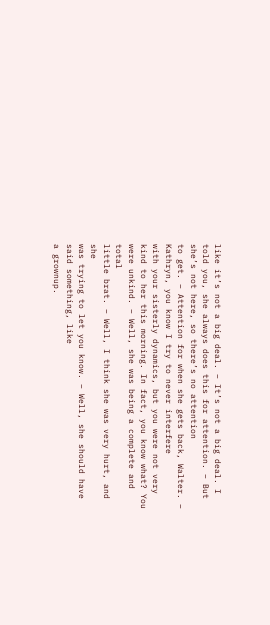like it’s not a big deal. – It’s not a big deal. I told you, she always does this for attention. – But she’s not here, so there’s no attention
to get. – Attention for when she gets back, Walter. – Kathryn, you know I try to never interfere
with your sisterly dynamics, but you were not very kind to her this morning. In fact, you know what? You were unkind. – Well, she was being a complete and total
little brat. – Well, I think she was very hurt, and she
was trying to let you know. – Well, she should have said something, like
a grownup.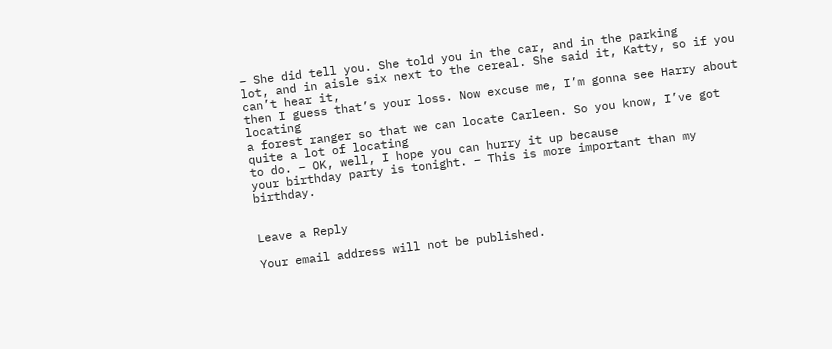– She did tell you. She told you in the car, and in the parking
lot, and in aisle six next to the cereal. She said it, Katty, so if you can’t hear it,
then I guess that’s your loss. Now excuse me, I’m gonna see Harry about locating
a forest ranger so that we can locate Carleen. So you know, I’ve got quite a lot of locating
to do. – OK, well, I hope you can hurry it up because
your birthday party is tonight. – This is more important than my birthday.


Leave a Reply

Your email address will not be published.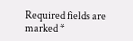Required fields are marked *